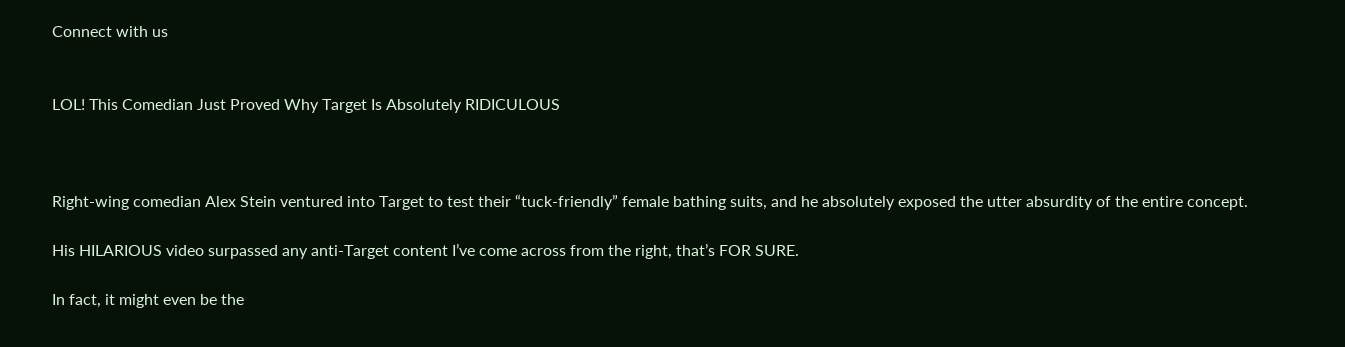Connect with us


LOL! This Comedian Just Proved Why Target Is Absolutely RIDICULOUS



Right-wing comedian Alex Stein ventured into Target to test their “tuck-friendly” female bathing suits, and he absolutely exposed the utter absurdity of the entire concept.

His HILARIOUS video surpassed any anti-Target content I’ve come across from the right, that’s FOR SURE.

In fact, it might even be the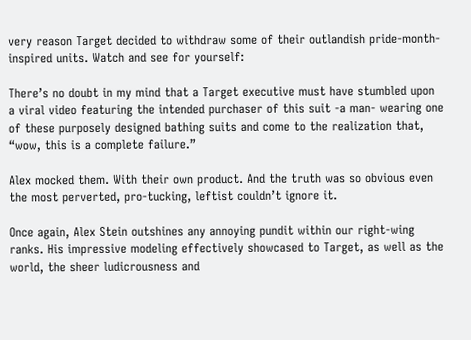very reason Target decided to withdraw some of their outlandish pride-month-inspired units. Watch and see for yourself:

There’s no doubt in my mind that a Target executive must have stumbled upon a viral video featuring the intended purchaser of this suit -a man- wearing one of these purposely designed bathing suits and come to the realization that, “wow, this is a complete failure.”

Alex mocked them. With their own product. And the truth was so obvious even the most perverted, pro-tucking, leftist couldn’t ignore it.

Once again, Alex Stein outshines any annoying pundit within our right-wing ranks. His impressive modeling effectively showcased to Target, as well as the world, the sheer ludicrousness and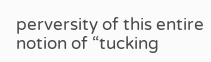perversity of this entire notion of “tucking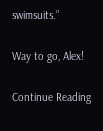swimsuits.”

Way to go, Alex!

Continue Reading